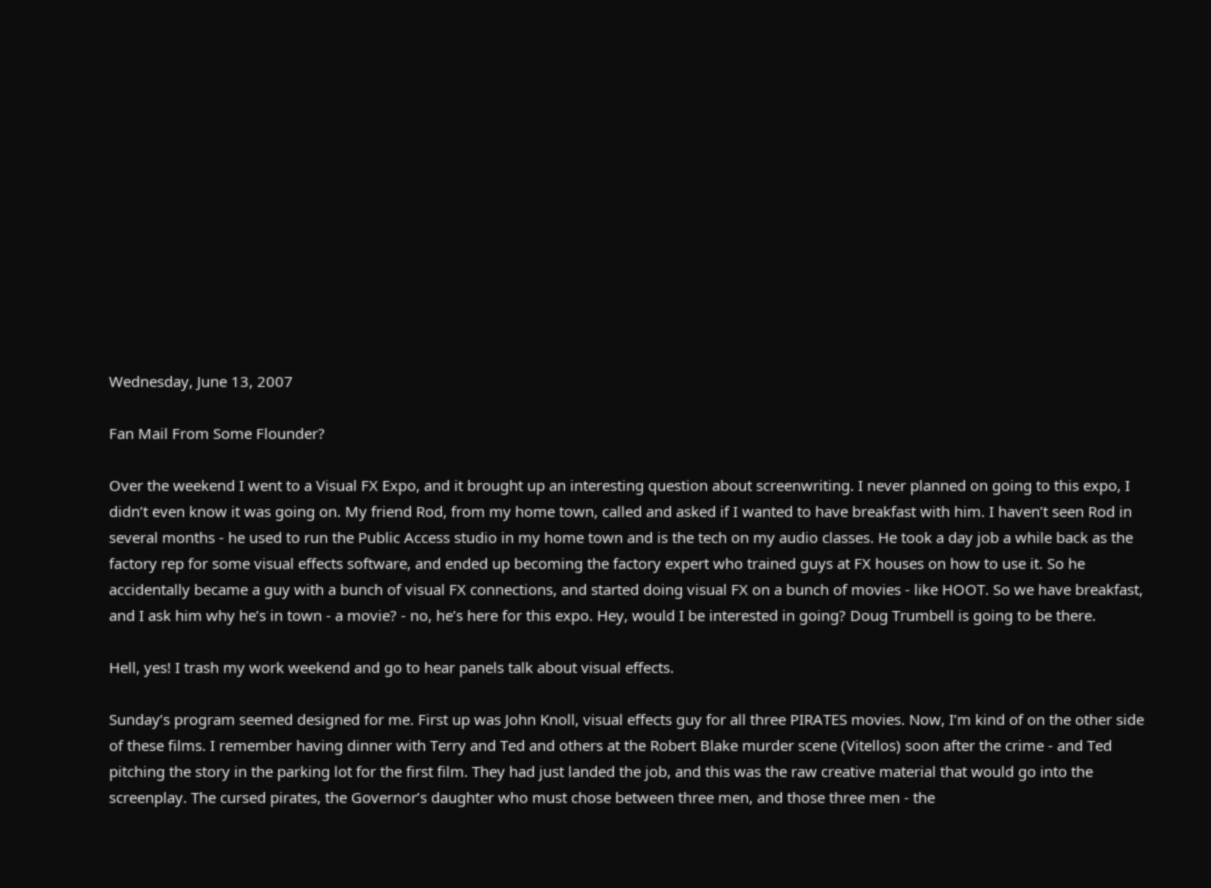Wednesday, June 13, 2007

Fan Mail From Some Flounder?

Over the weekend I went to a Visual FX Expo, and it brought up an interesting question about screenwriting. I never planned on going to this expo, I didn’t even know it was going on. My friend Rod, from my home town, called and asked if I wanted to have breakfast with him. I haven’t seen Rod in several months - he used to run the Public Access studio in my home town and is the tech on my audio classes. He took a day job a while back as the factory rep for some visual effects software, and ended up becoming the factory expert who trained guys at FX houses on how to use it. So he accidentally became a guy with a bunch of visual FX connections, and started doing visual FX on a bunch of movies - like HOOT. So we have breakfast, and I ask him why he’s in town - a movie? - no, he’s here for this expo. Hey, would I be interested in going? Doug Trumbell is going to be there.

Hell, yes! I trash my work weekend and go to hear panels talk about visual effects.

Sunday’s program seemed designed for me. First up was John Knoll, visual effects guy for all three PIRATES movies. Now, I’m kind of on the other side of these films. I remember having dinner with Terry and Ted and others at the Robert Blake murder scene (Vitellos) soon after the crime - and Ted pitching the story in the parking lot for the first film. They had just landed the job, and this was the raw creative material that would go into the screenplay. The cursed pirates, the Governor’s daughter who must chose between three men, and those three men - the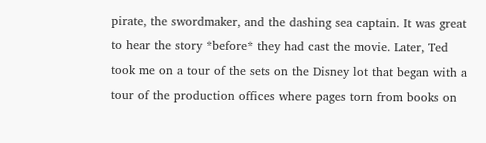pirate, the swordmaker, and the dashing sea captain. It was great to hear the story *before* they had cast the movie. Later, Ted took me on a tour of the sets on the Disney lot that began with a tour of the production offices where pages torn from books on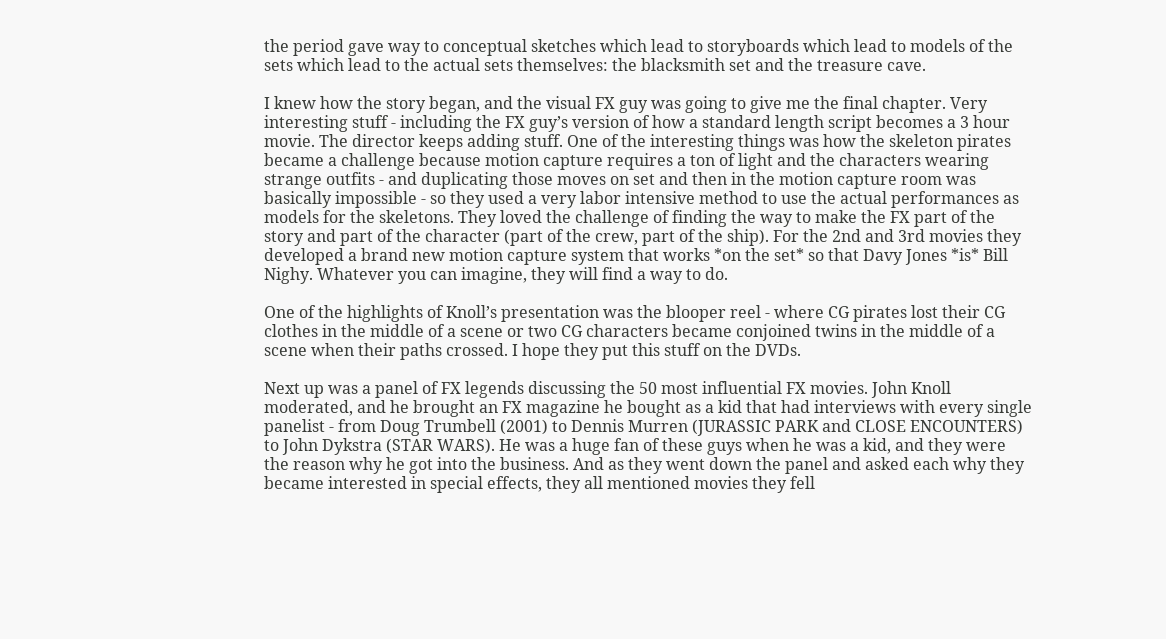the period gave way to conceptual sketches which lead to storyboards which lead to models of the sets which lead to the actual sets themselves: the blacksmith set and the treasure cave.

I knew how the story began, and the visual FX guy was going to give me the final chapter. Very interesting stuff - including the FX guy’s version of how a standard length script becomes a 3 hour movie. The director keeps adding stuff. One of the interesting things was how the skeleton pirates became a challenge because motion capture requires a ton of light and the characters wearing strange outfits - and duplicating those moves on set and then in the motion capture room was basically impossible - so they used a very labor intensive method to use the actual performances as models for the skeletons. They loved the challenge of finding the way to make the FX part of the story and part of the character (part of the crew, part of the ship). For the 2nd and 3rd movies they developed a brand new motion capture system that works *on the set* so that Davy Jones *is* Bill Nighy. Whatever you can imagine, they will find a way to do.

One of the highlights of Knoll’s presentation was the blooper reel - where CG pirates lost their CG clothes in the middle of a scene or two CG characters became conjoined twins in the middle of a scene when their paths crossed. I hope they put this stuff on the DVDs.

Next up was a panel of FX legends discussing the 50 most influential FX movies. John Knoll moderated, and he brought an FX magazine he bought as a kid that had interviews with every single panelist - from Doug Trumbell (2001) to Dennis Murren (JURASSIC PARK and CLOSE ENCOUNTERS) to John Dykstra (STAR WARS). He was a huge fan of these guys when he was a kid, and they were the reason why he got into the business. And as they went down the panel and asked each why they became interested in special effects, they all mentioned movies they fell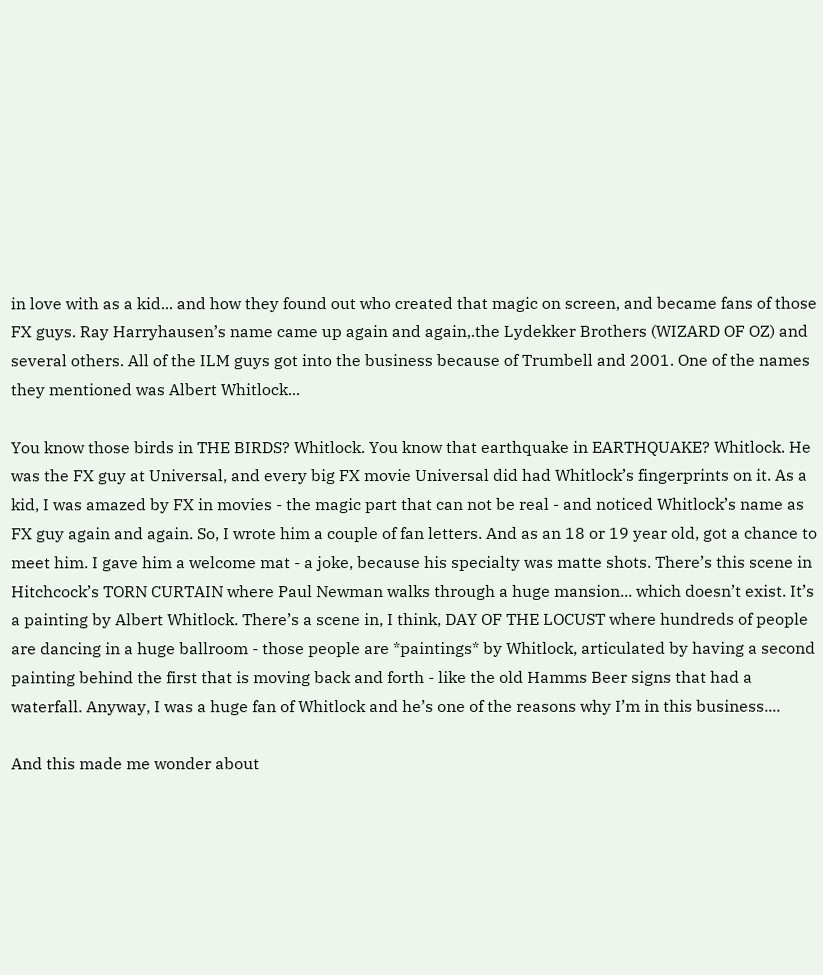in love with as a kid... and how they found out who created that magic on screen, and became fans of those FX guys. Ray Harryhausen’s name came up again and again,.the Lydekker Brothers (WIZARD OF OZ) and several others. All of the ILM guys got into the business because of Trumbell and 2001. One of the names they mentioned was Albert Whitlock...

You know those birds in THE BIRDS? Whitlock. You know that earthquake in EARTHQUAKE? Whitlock. He was the FX guy at Universal, and every big FX movie Universal did had Whitlock’s fingerprints on it. As a kid, I was amazed by FX in movies - the magic part that can not be real - and noticed Whitlock’s name as FX guy again and again. So, I wrote him a couple of fan letters. And as an 18 or 19 year old, got a chance to meet him. I gave him a welcome mat - a joke, because his specialty was matte shots. There’s this scene in Hitchcock’s TORN CURTAIN where Paul Newman walks through a huge mansion... which doesn’t exist. It’s a painting by Albert Whitlock. There’s a scene in, I think, DAY OF THE LOCUST where hundreds of people are dancing in a huge ballroom - those people are *paintings* by Whitlock, articulated by having a second painting behind the first that is moving back and forth - like the old Hamms Beer signs that had a waterfall. Anyway, I was a huge fan of Whitlock and he’s one of the reasons why I’m in this business....

And this made me wonder about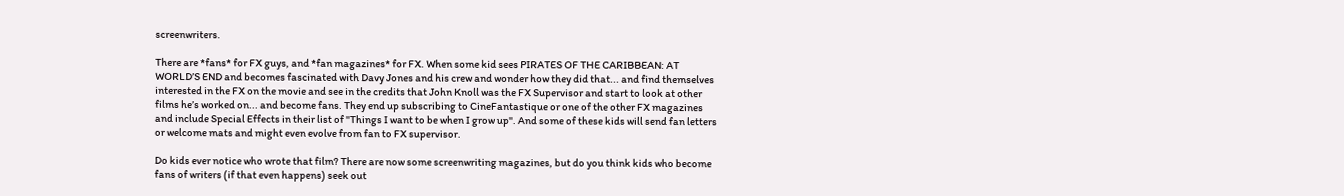screenwriters.

There are *fans* for FX guys, and *fan magazines* for FX. When some kid sees PIRATES OF THE CARIBBEAN: AT WORLD’S END and becomes fascinated with Davy Jones and his crew and wonder how they did that... and find themselves interested in the FX on the movie and see in the credits that John Knoll was the FX Supervisor and start to look at other films he’s worked on... and become fans. They end up subscribing to CineFantastique or one of the other FX magazines and include Special Effects in their list of "Things I want to be when I grow up". And some of these kids will send fan letters or welcome mats and might even evolve from fan to FX supervisor.

Do kids ever notice who wrote that film? There are now some screenwriting magazines, but do you think kids who become fans of writers (if that even happens) seek out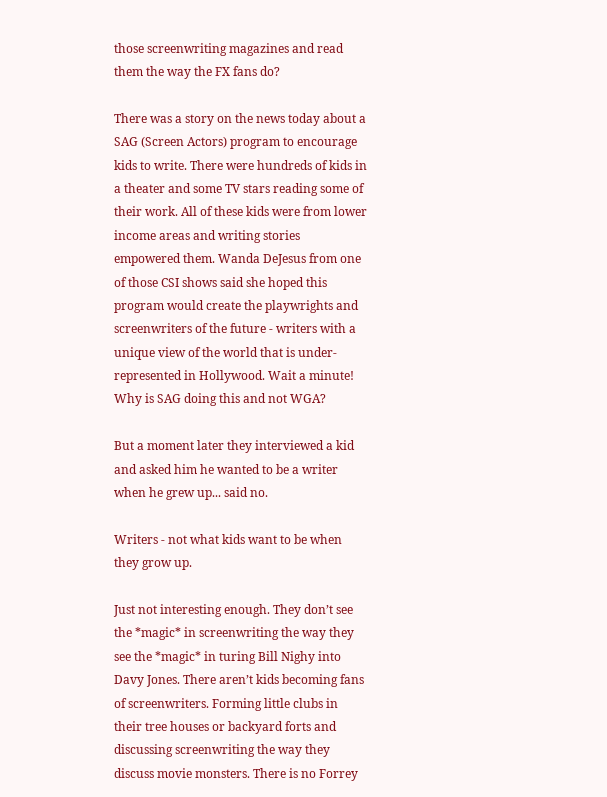those screenwriting magazines and read them the way the FX fans do?

There was a story on the news today about a SAG (Screen Actors) program to encourage kids to write. There were hundreds of kids in a theater and some TV stars reading some of their work. All of these kids were from lower income areas and writing stories empowered them. Wanda DeJesus from one of those CSI shows said she hoped this program would create the playwrights and screenwriters of the future - writers with a unique view of the world that is under-represented in Hollywood. Wait a minute! Why is SAG doing this and not WGA?

But a moment later they interviewed a kid and asked him he wanted to be a writer when he grew up... said no.

Writers - not what kids want to be when they grow up.

Just not interesting enough. They don’t see the *magic* in screenwriting the way they see the *magic* in turing Bill Nighy into Davy Jones. There aren’t kids becoming fans of screenwriters. Forming little clubs in their tree houses or backyard forts and discussing screenwriting the way they discuss movie monsters. There is no Forrey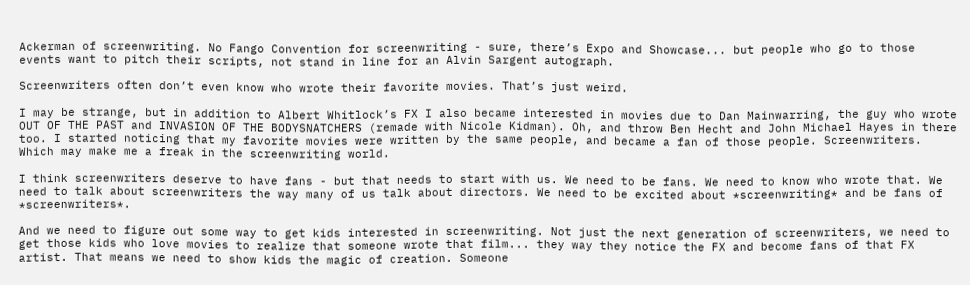Ackerman of screenwriting. No Fango Convention for screenwriting - sure, there’s Expo and Showcase... but people who go to those events want to pitch their scripts, not stand in line for an Alvin Sargent autograph.

Screenwriters often don’t even know who wrote their favorite movies. That’s just weird.

I may be strange, but in addition to Albert Whitlock’s FX I also became interested in movies due to Dan Mainwarring, the guy who wrote OUT OF THE PAST and INVASION OF THE BODYSNATCHERS (remade with Nicole Kidman). Oh, and throw Ben Hecht and John Michael Hayes in there too. I started noticing that my favorite movies were written by the same people, and became a fan of those people. Screenwriters. Which may make me a freak in the screenwriting world.

I think screenwriters deserve to have fans - but that needs to start with us. We need to be fans. We need to know who wrote that. We need to talk about screenwriters the way many of us talk about directors. We need to be excited about *screenwriting* and be fans of *screenwriters*.

And we need to figure out some way to get kids interested in screenwriting. Not just the next generation of screenwriters, we need to get those kids who love movies to realize that someone wrote that film... they way they notice the FX and become fans of that FX artist. That means we need to show kids the magic of creation. Someone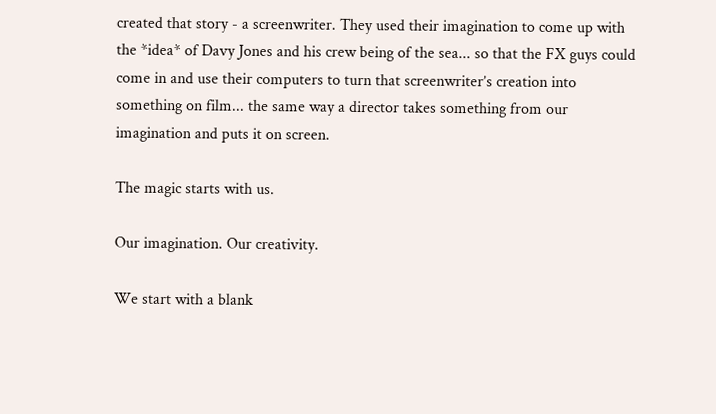created that story - a screenwriter. They used their imagination to come up with the *idea* of Davy Jones and his crew being of the sea... so that the FX guys could come in and use their computers to turn that screenwriter’s creation into something on film... the same way a director takes something from our imagination and puts it on screen.

The magic starts with us.

Our imagination. Our creativity.

We start with a blank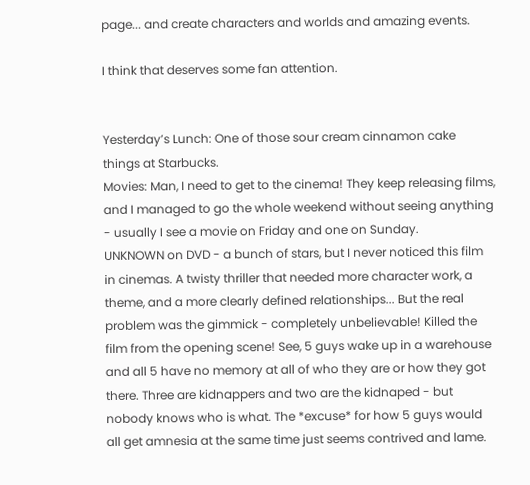page... and create characters and worlds and amazing events.

I think that deserves some fan attention.


Yesterday’s Lunch: One of those sour cream cinnamon cake things at Starbucks.
Movies: Man, I need to get to the cinema! They keep releasing films, and I managed to go the whole weekend without seeing anything - usually I see a movie on Friday and one on Sunday.
UNKNOWN on DVD - a bunch of stars, but I never noticed this film in cinemas. A twisty thriller that needed more character work, a theme, and a more clearly defined relationships... But the real problem was the gimmick - completely unbelievable! Killed the film from the opening scene! See, 5 guys wake up in a warehouse and all 5 have no memory at all of who they are or how they got there. Three are kidnappers and two are the kidnaped - but nobody knows who is what. The *excuse* for how 5 guys would all get amnesia at the same time just seems contrived and lame.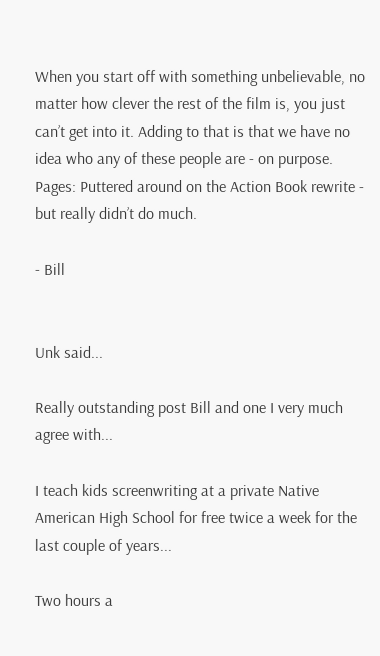When you start off with something unbelievable, no matter how clever the rest of the film is, you just can’t get into it. Adding to that is that we have no idea who any of these people are - on purpose.
Pages: Puttered around on the Action Book rewrite - but really didn’t do much.

- Bill


Unk said...

Really outstanding post Bill and one I very much agree with...

I teach kids screenwriting at a private Native American High School for free twice a week for the last couple of years...

Two hours a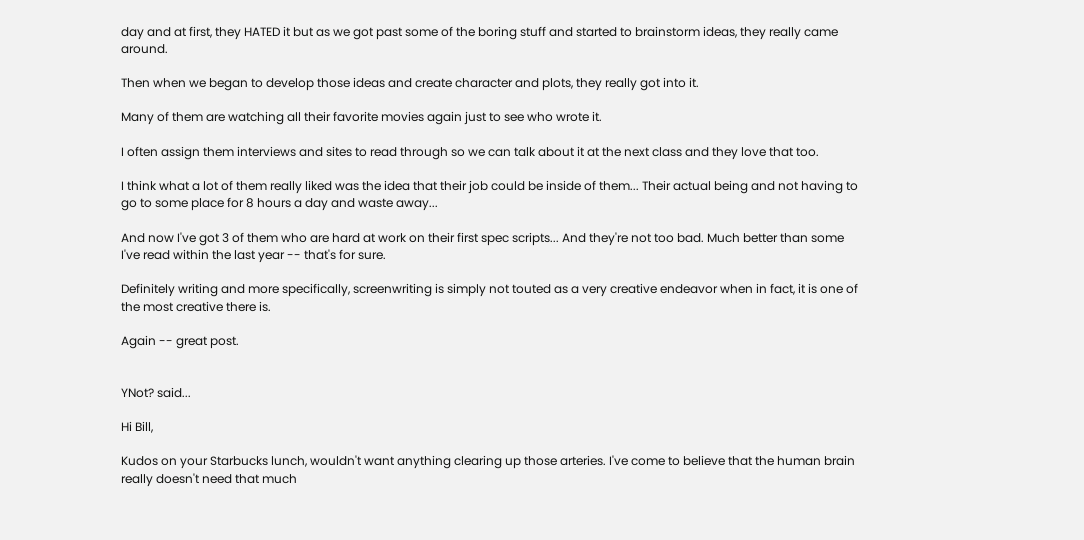day and at first, they HATED it but as we got past some of the boring stuff and started to brainstorm ideas, they really came around.

Then when we began to develop those ideas and create character and plots, they really got into it.

Many of them are watching all their favorite movies again just to see who wrote it.

I often assign them interviews and sites to read through so we can talk about it at the next class and they love that too.

I think what a lot of them really liked was the idea that their job could be inside of them... Their actual being and not having to go to some place for 8 hours a day and waste away...

And now I've got 3 of them who are hard at work on their first spec scripts... And they're not too bad. Much better than some I've read within the last year -- that's for sure.

Definitely writing and more specifically, screenwriting is simply not touted as a very creative endeavor when in fact, it is one of the most creative there is.

Again -- great post.


YNot? said...

Hi Bill,

Kudos on your Starbucks lunch, wouldn't want anything clearing up those arteries. I've come to believe that the human brain really doesn't need that much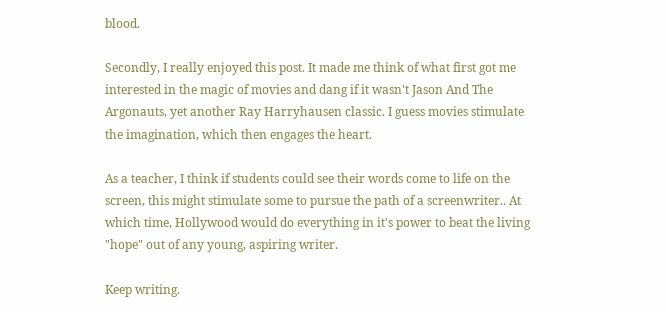blood.

Secondly, I really enjoyed this post. It made me think of what first got me interested in the magic of movies and dang if it wasn't Jason And The Argonauts, yet another Ray Harryhausen classic. I guess movies stimulate the imagination, which then engages the heart.

As a teacher, I think if students could see their words come to life on the screen, this might stimulate some to pursue the path of a screenwriter.. At which time, Hollywood would do everything in it's power to beat the living "hope" out of any young, aspiring writer.

Keep writing.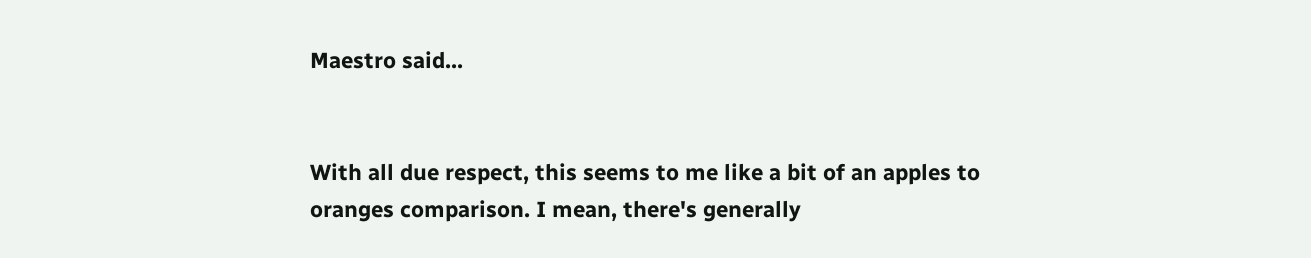Maestro said...


With all due respect, this seems to me like a bit of an apples to oranges comparison. I mean, there's generally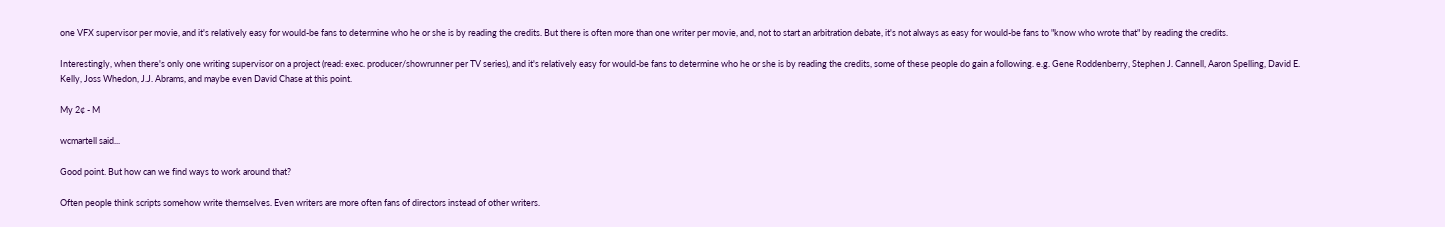one VFX supervisor per movie, and it's relatively easy for would-be fans to determine who he or she is by reading the credits. But there is often more than one writer per movie, and, not to start an arbitration debate, it's not always as easy for would-be fans to "know who wrote that" by reading the credits.

Interestingly, when there's only one writing supervisor on a project (read: exec. producer/showrunner per TV series), and it's relatively easy for would-be fans to determine who he or she is by reading the credits, some of these people do gain a following. e.g. Gene Roddenberry, Stephen J. Cannell, Aaron Spelling, David E. Kelly, Joss Whedon, J.J. Abrams, and maybe even David Chase at this point.

My 2¢ - M

wcmartell said...

Good point. But how can we find ways to work around that?

Often people think scripts somehow write themselves. Even writers are more often fans of directors instead of other writers.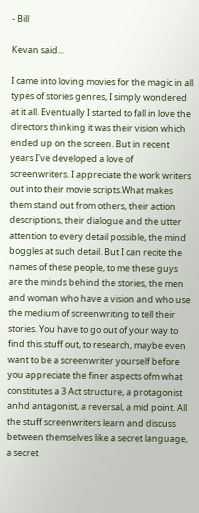- Bill

Kevan said...

I came into loving movies for the magic in all types of stories genres, I simply wondered at it all. Eventually I started to fall in love the directors thinking it was their vision which ended up on the screen. But in recent years I've developed a love of screenwriters. I appreciate the work writers out into their movie scripts.What makes them stand out from others, their action descriptions, their dialogue and the utter attention to every detail possible, the mind boggles at such detail. But I can recite the names of these people, to me these guys are the minds behind the stories, the men and woman who have a vision and who use the medium of screenwriting to tell their stories. You have to go out of your way to find this stuff out, to research, maybe even want to be a screenwriter yourself before you appreciate the finer aspects ofm what constitutes a 3 Act structure, a protagonist anhd antagonist, a reversal, a mid point. All the stuff screenwriters learn and discuss between themselves like a secret language, a secret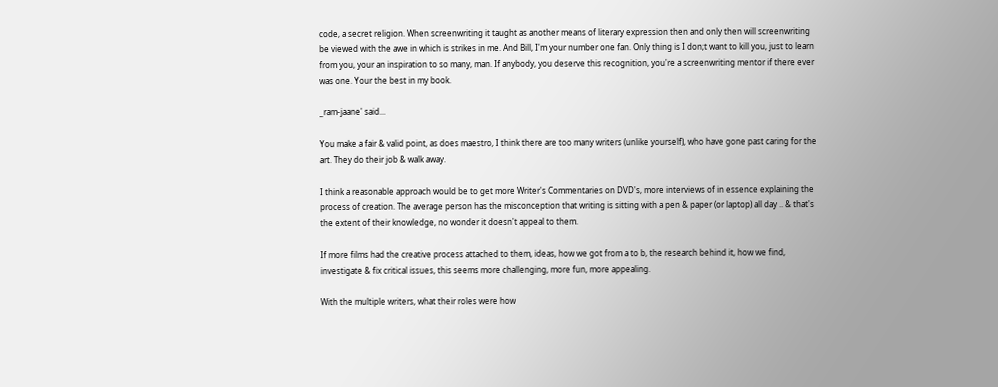code, a secret religion. When screenwriting it taught as another means of literary expression then and only then will screenwriting be viewed with the awe in which is strikes in me. And Bill, I'm your number one fan. Only thing is I don;t want to kill you, just to learn from you, your an inspiration to so many, man. If anybody, you deserve this recognition, you're a screenwriting mentor if there ever was one. Your the best in my book.

_ram-jaane' said...

You make a fair & valid point, as does maestro, I think there are too many writers (unlike yourself), who have gone past caring for the art. They do their job & walk away.

I think a reasonable approach would be to get more Writer's Commentaries on DVD's, more interviews of in essence explaining the process of creation. The average person has the misconception that writing is sitting with a pen & paper (or laptop) all day .. & that's the extent of their knowledge, no wonder it doesn't appeal to them.

If more films had the creative process attached to them, ideas, how we got from a to b, the research behind it, how we find, investigate & fix critical issues, this seems more challenging, more fun, more appealing.

With the multiple writers, what their roles were how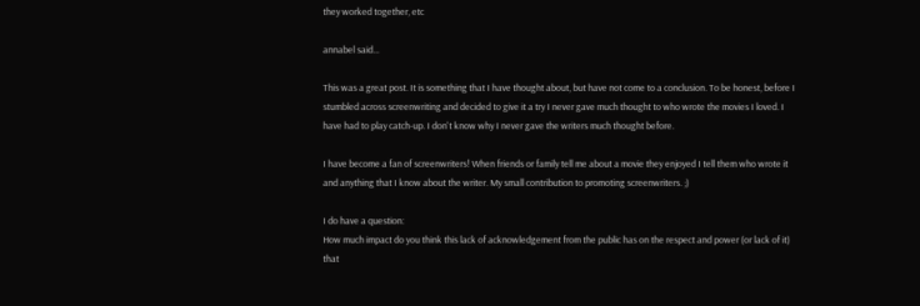they worked together, etc

annabel said...

This was a great post. It is something that I have thought about, but have not come to a conclusion. To be honest, before I stumbled across screenwriting and decided to give it a try I never gave much thought to who wrote the movies I loved. I have had to play catch-up. I don't know why I never gave the writers much thought before.

I have become a fan of screenwriters! When friends or family tell me about a movie they enjoyed I tell them who wrote it and anything that I know about the writer. My small contribution to promoting screenwriters. ;)

I do have a question:
How much impact do you think this lack of acknowledgement from the public has on the respect and power (or lack of it) that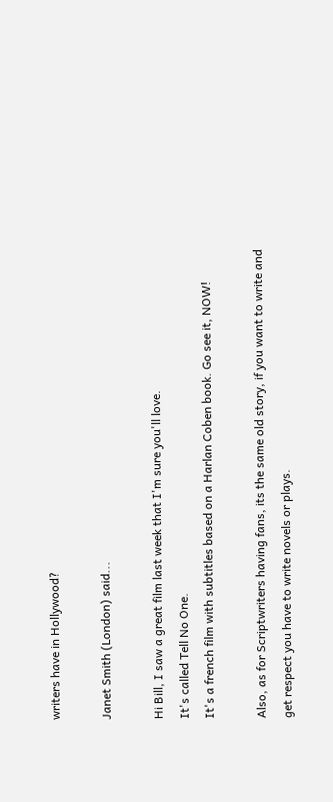writers have in Hollywood?

Janet Smith (London) said...

Hi Bill, I saw a great film last week that I'm sure you'll love.
It's called Tell No One.
It's a french film with subtitles based on a Harlan Coben book. Go see it, NOW!

Also, as for Scriptwriters having fans, its the same old story, if you want to write and get respect you have to write novels or plays.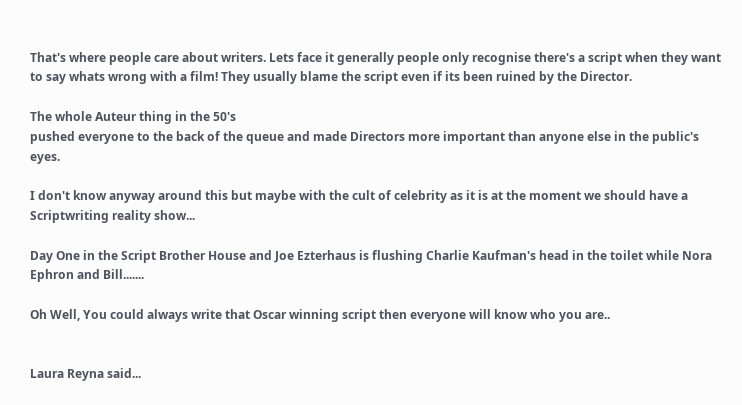That's where people care about writers. Lets face it generally people only recognise there's a script when they want to say whats wrong with a film! They usually blame the script even if its been ruined by the Director.

The whole Auteur thing in the 50's
pushed everyone to the back of the queue and made Directors more important than anyone else in the public's eyes.

I don't know anyway around this but maybe with the cult of celebrity as it is at the moment we should have a Scriptwriting reality show...

Day One in the Script Brother House and Joe Ezterhaus is flushing Charlie Kaufman's head in the toilet while Nora Ephron and Bill.......

Oh Well, You could always write that Oscar winning script then everyone will know who you are..


Laura Reyna said...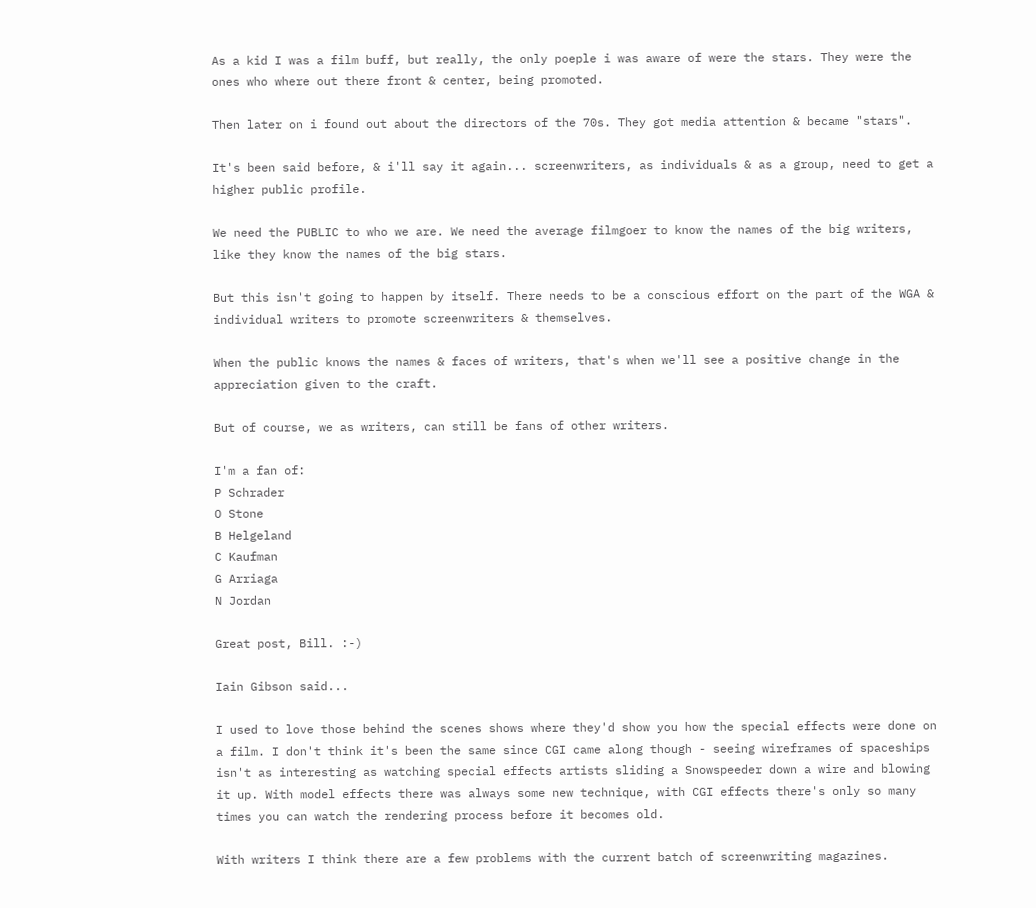As a kid I was a film buff, but really, the only poeple i was aware of were the stars. They were the ones who where out there front & center, being promoted.

Then later on i found out about the directors of the 70s. They got media attention & became "stars".

It's been said before, & i'll say it again... screenwriters, as individuals & as a group, need to get a higher public profile.

We need the PUBLIC to who we are. We need the average filmgoer to know the names of the big writers, like they know the names of the big stars.

But this isn't going to happen by itself. There needs to be a conscious effort on the part of the WGA & individual writers to promote screenwriters & themselves.

When the public knows the names & faces of writers, that's when we'll see a positive change in the appreciation given to the craft.

But of course, we as writers, can still be fans of other writers.

I'm a fan of:
P Schrader
O Stone
B Helgeland
C Kaufman
G Arriaga
N Jordan

Great post, Bill. :-)

Iain Gibson said...

I used to love those behind the scenes shows where they'd show you how the special effects were done on a film. I don't think it's been the same since CGI came along though - seeing wireframes of spaceships isn't as interesting as watching special effects artists sliding a Snowspeeder down a wire and blowing it up. With model effects there was always some new technique, with CGI effects there's only so many times you can watch the rendering process before it becomes old.

With writers I think there are a few problems with the current batch of screenwriting magazines.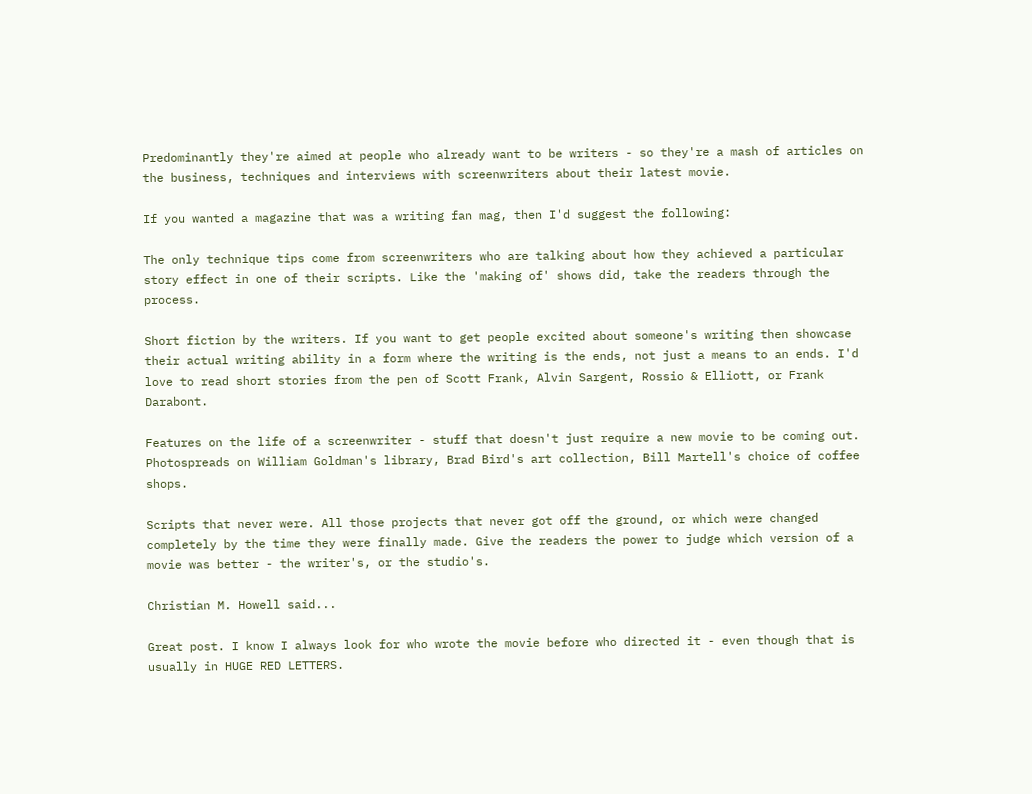Predominantly they're aimed at people who already want to be writers - so they're a mash of articles on the business, techniques and interviews with screenwriters about their latest movie.

If you wanted a magazine that was a writing fan mag, then I'd suggest the following:

The only technique tips come from screenwriters who are talking about how they achieved a particular story effect in one of their scripts. Like the 'making of' shows did, take the readers through the process.

Short fiction by the writers. If you want to get people excited about someone's writing then showcase their actual writing ability in a form where the writing is the ends, not just a means to an ends. I'd love to read short stories from the pen of Scott Frank, Alvin Sargent, Rossio & Elliott, or Frank Darabont.

Features on the life of a screenwriter - stuff that doesn't just require a new movie to be coming out. Photospreads on William Goldman's library, Brad Bird's art collection, Bill Martell's choice of coffee shops.

Scripts that never were. All those projects that never got off the ground, or which were changed completely by the time they were finally made. Give the readers the power to judge which version of a movie was better - the writer's, or the studio's.

Christian M. Howell said...

Great post. I know I always look for who wrote the movie before who directed it - even though that is usually in HUGE RED LETTERS.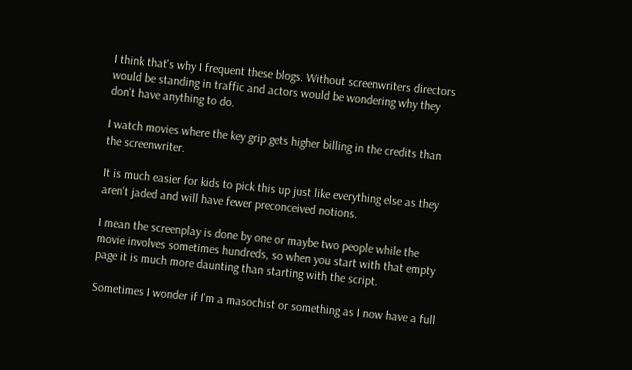I think that's why I frequent these blogs. Without screenwriters directors would be standing in traffic and actors would be wondering why they don't have anything to do.

I watch movies where the key grip gets higher billing in the credits than the screenwriter.

It is much easier for kids to pick this up just like everything else as they aren't jaded and will have fewer preconceived notions.

I mean the screenplay is done by one or maybe two people while the movie involves sometimes hundreds, so when you start with that empty page it is much more daunting than starting with the script.

Sometimes I wonder if I'm a masochist or something as I now have a full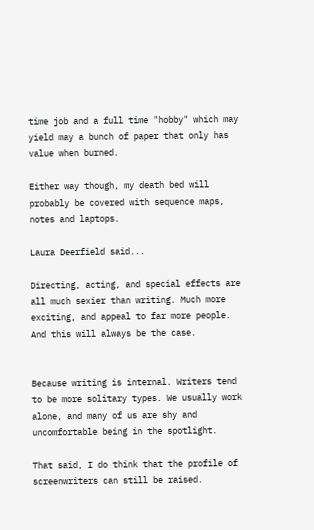time job and a full time "hobby" which may yield may a bunch of paper that only has value when burned.

Either way though, my death bed will probably be covered with sequence maps, notes and laptops.

Laura Deerfield said...

Directing, acting, and special effects are all much sexier than writing. Much more exciting, and appeal to far more people. And this will always be the case.


Because writing is internal. Writers tend to be more solitary types. We usually work alone, and many of us are shy and uncomfortable being in the spotlight.

That said, I do think that the profile of screenwriters can still be raised.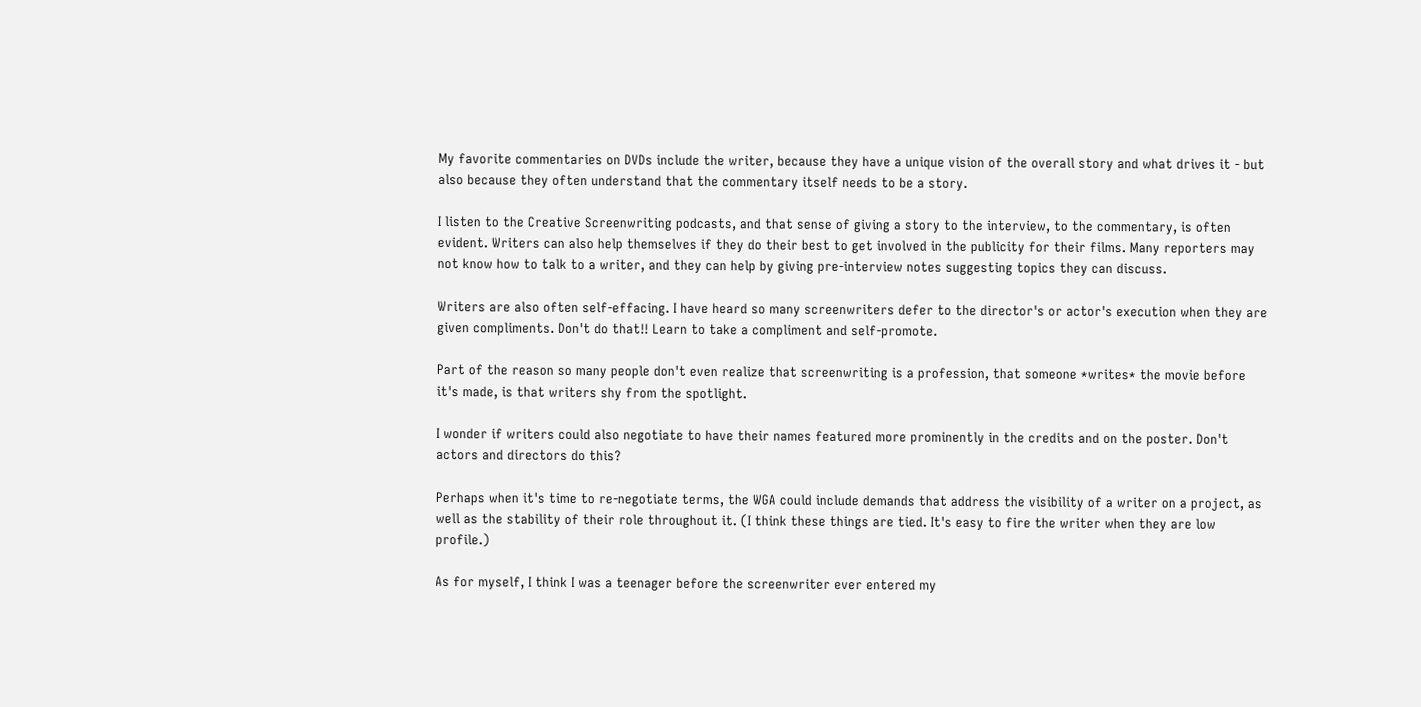My favorite commentaries on DVDs include the writer, because they have a unique vision of the overall story and what drives it - but also because they often understand that the commentary itself needs to be a story.

I listen to the Creative Screenwriting podcasts, and that sense of giving a story to the interview, to the commentary, is often evident. Writers can also help themselves if they do their best to get involved in the publicity for their films. Many reporters may not know how to talk to a writer, and they can help by giving pre-interview notes suggesting topics they can discuss.

Writers are also often self-effacing. I have heard so many screenwriters defer to the director's or actor's execution when they are given compliments. Don't do that!! Learn to take a compliment and self-promote.

Part of the reason so many people don't even realize that screenwriting is a profession, that someone *writes* the movie before it's made, is that writers shy from the spotlight.

I wonder if writers could also negotiate to have their names featured more prominently in the credits and on the poster. Don't actors and directors do this?

Perhaps when it's time to re-negotiate terms, the WGA could include demands that address the visibility of a writer on a project, as well as the stability of their role throughout it. (I think these things are tied. It's easy to fire the writer when they are low profile.)

As for myself, I think I was a teenager before the screenwriter ever entered my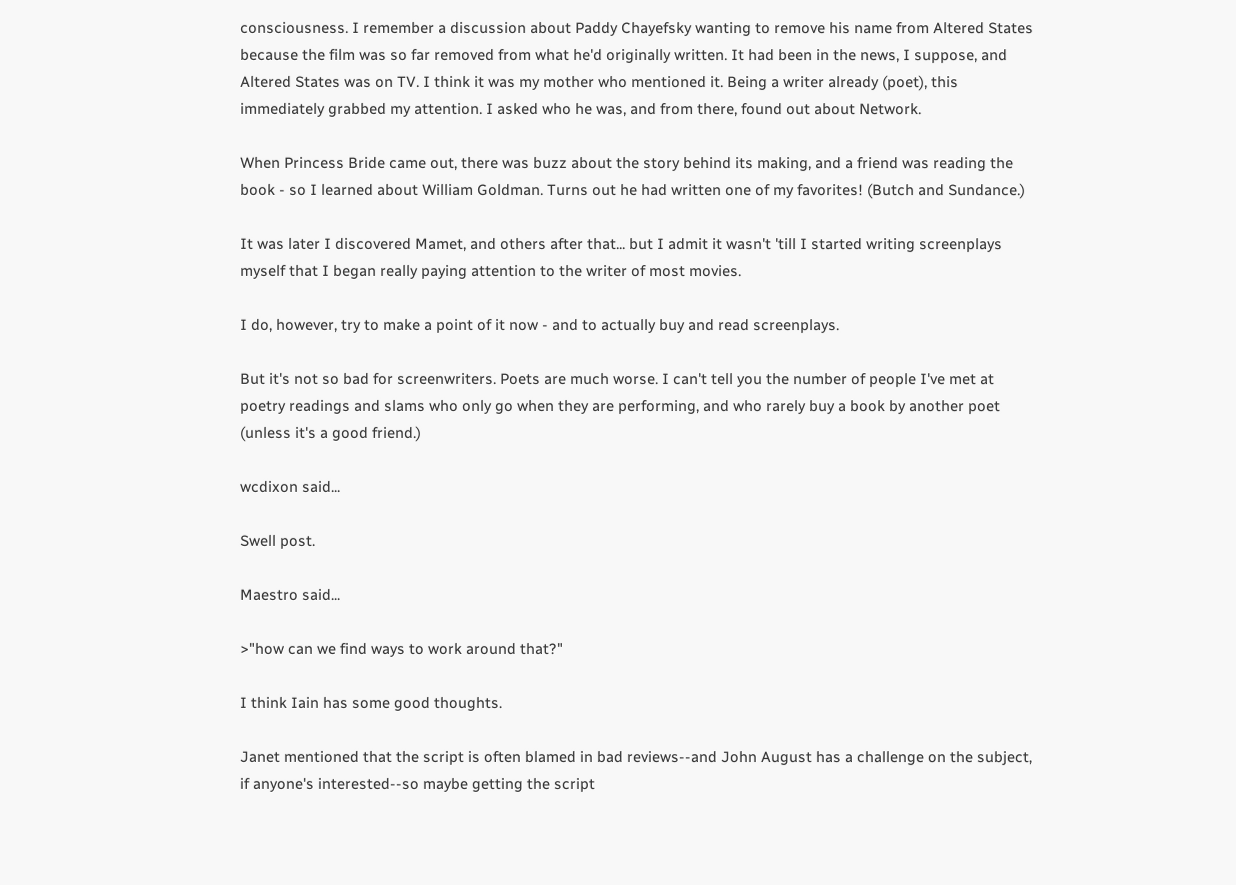consciousness. I remember a discussion about Paddy Chayefsky wanting to remove his name from Altered States because the film was so far removed from what he'd originally written. It had been in the news, I suppose, and Altered States was on TV. I think it was my mother who mentioned it. Being a writer already (poet), this immediately grabbed my attention. I asked who he was, and from there, found out about Network.

When Princess Bride came out, there was buzz about the story behind its making, and a friend was reading the book - so I learned about William Goldman. Turns out he had written one of my favorites! (Butch and Sundance.)

It was later I discovered Mamet, and others after that... but I admit it wasn't 'till I started writing screenplays myself that I began really paying attention to the writer of most movies.

I do, however, try to make a point of it now - and to actually buy and read screenplays.

But it's not so bad for screenwriters. Poets are much worse. I can't tell you the number of people I've met at poetry readings and slams who only go when they are performing, and who rarely buy a book by another poet (unless it's a good friend.)

wcdixon said...

Swell post.

Maestro said...

>"how can we find ways to work around that?"

I think Iain has some good thoughts.

Janet mentioned that the script is often blamed in bad reviews--and John August has a challenge on the subject, if anyone's interested--so maybe getting the script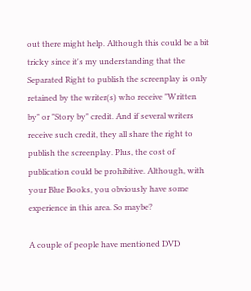out there might help. Although this could be a bit tricky since it's my understanding that the Separated Right to publish the screenplay is only retained by the writer(s) who receive "Written by" or "Story by" credit. And if several writers receive such credit, they all share the right to publish the screenplay. Plus, the cost of publication could be prohibitive. Although, with your Blue Books, you obviously have some experience in this area. So maybe?

A couple of people have mentioned DVD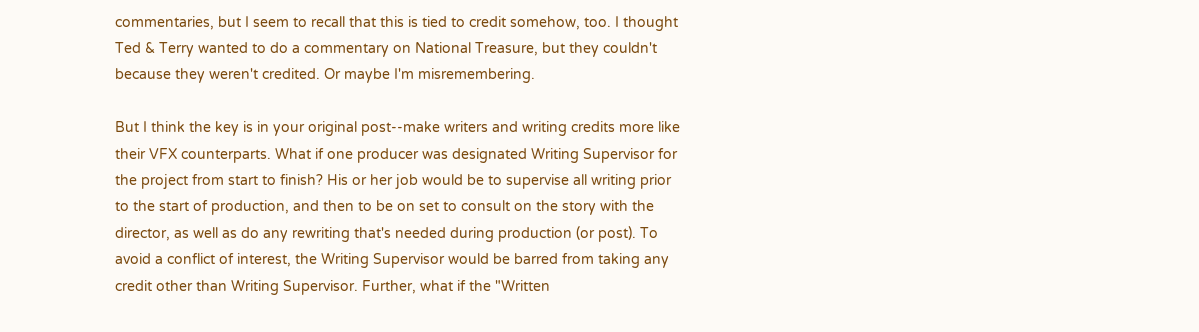commentaries, but I seem to recall that this is tied to credit somehow, too. I thought Ted & Terry wanted to do a commentary on National Treasure, but they couldn't because they weren't credited. Or maybe I'm misremembering.

But I think the key is in your original post--make writers and writing credits more like their VFX counterparts. What if one producer was designated Writing Supervisor for the project from start to finish? His or her job would be to supervise all writing prior to the start of production, and then to be on set to consult on the story with the director, as well as do any rewriting that's needed during production (or post). To avoid a conflict of interest, the Writing Supervisor would be barred from taking any credit other than Writing Supervisor. Further, what if the "Written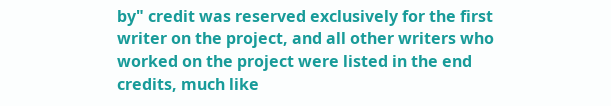by" credit was reserved exclusively for the first writer on the project, and all other writers who worked on the project were listed in the end credits, much like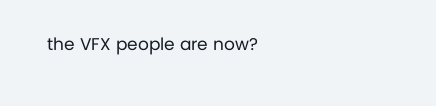the VFX people are now?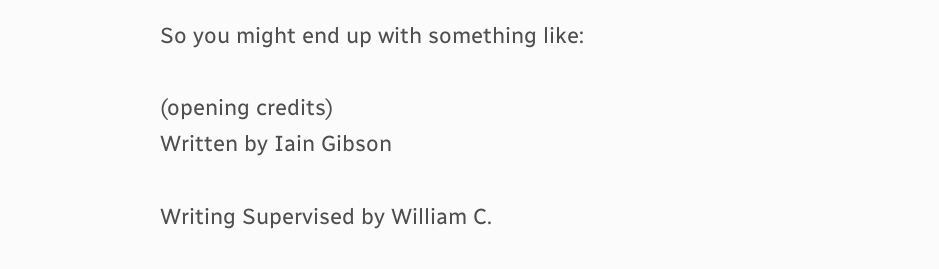So you might end up with something like:

(opening credits)
Written by Iain Gibson

Writing Supervised by William C.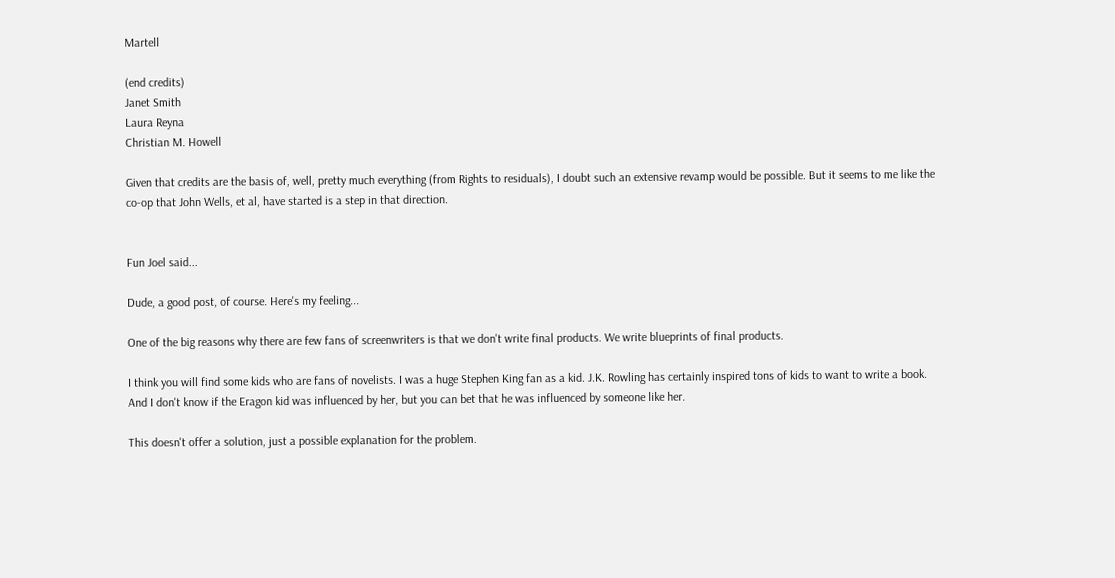Martell

(end credits)
Janet Smith
Laura Reyna
Christian M. Howell

Given that credits are the basis of, well, pretty much everything (from Rights to residuals), I doubt such an extensive revamp would be possible. But it seems to me like the co-op that John Wells, et al, have started is a step in that direction.


Fun Joel said...

Dude, a good post, of course. Here's my feeling...

One of the big reasons why there are few fans of screenwriters is that we don't write final products. We write blueprints of final products.

I think you will find some kids who are fans of novelists. I was a huge Stephen King fan as a kid. J.K. Rowling has certainly inspired tons of kids to want to write a book. And I don't know if the Eragon kid was influenced by her, but you can bet that he was influenced by someone like her.

This doesn't offer a solution, just a possible explanation for the problem.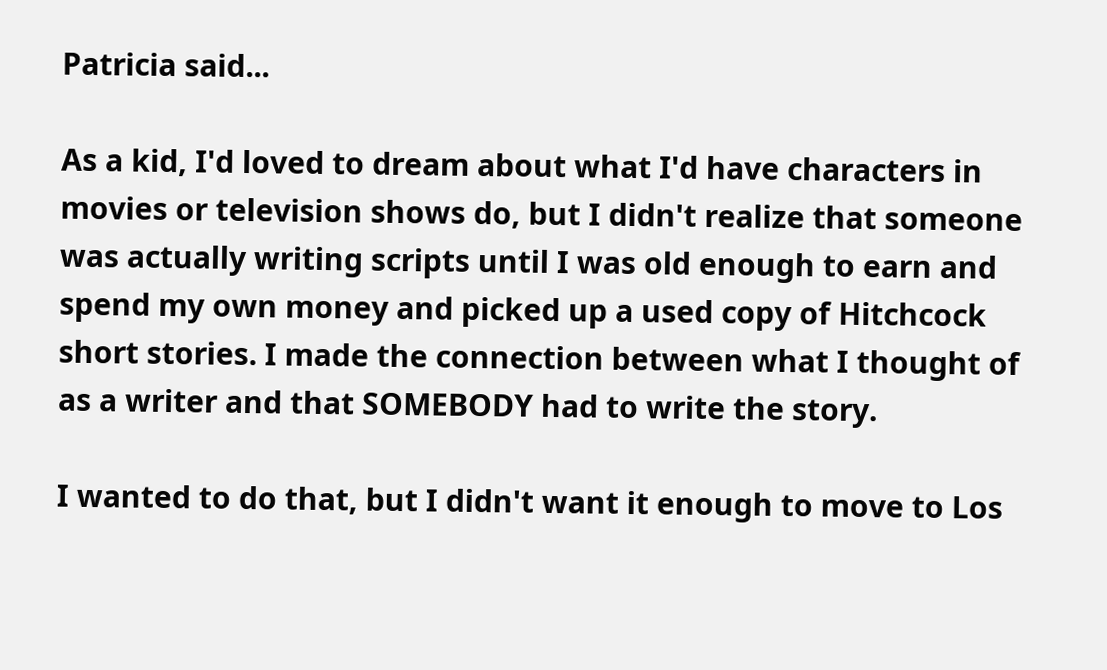Patricia said...

As a kid, I'd loved to dream about what I'd have characters in movies or television shows do, but I didn't realize that someone was actually writing scripts until I was old enough to earn and spend my own money and picked up a used copy of Hitchcock short stories. I made the connection between what I thought of as a writer and that SOMEBODY had to write the story.

I wanted to do that, but I didn't want it enough to move to Los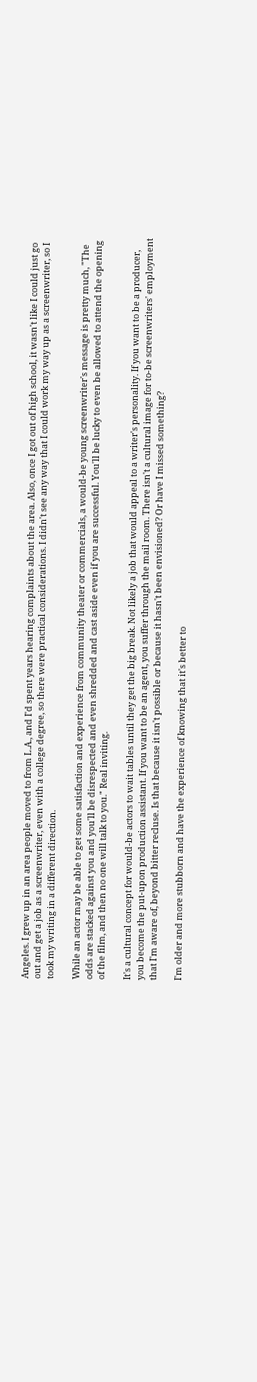Angeles. I grew up in an area people moved to from L.A., and I'd spent years hearing complaints about the area. Also, once I got out of high school, it wasn't like I could just go out and get a job as a screenwriter, even with a college degree, so there were practical considerations. I didn't see any way that I could work my way up as a screenwriter, so I took my writing in a different direction.

While an actor may be able to get some satisfaction and experience from community theater or commercials, a would-be young screenwriter's message is pretty much, "The odds are stacked against you and you'll be disrespected and even shredded and cast aside even if you are successful. You'll be lucky to even be allowed to attend the opening of the film, and then no one will talk to you." Real inviting.

It's a cultural concept for would-be actors to wait tables until they get the big break. Not likely a job that would appeal to a writer's personality. If you want to be a producer, you become the put-upon production assistant. If you want to be an agent, you suffer through the mail room. There isn't a cultural image for to-be screenwriters' employment that I'm aware of, beyond bitter recluse. Is that because it isn't possible or because it hasn't been envisioned? Or have I missed something?

I'm older and more stubborn and have the experience of knowing that it's better to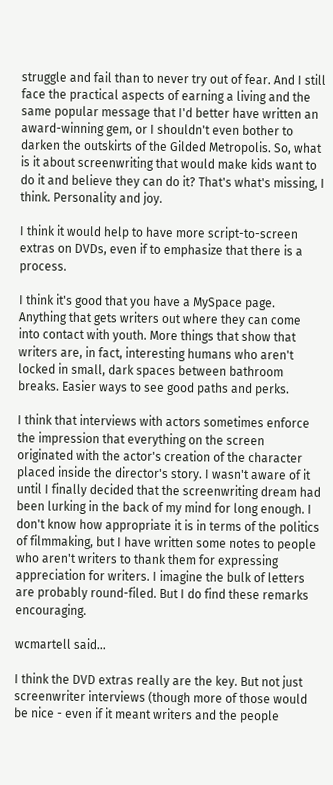struggle and fail than to never try out of fear. And I still face the practical aspects of earning a living and the same popular message that I'd better have written an award-winning gem, or I shouldn't even bother to darken the outskirts of the Gilded Metropolis. So, what is it about screenwriting that would make kids want to do it and believe they can do it? That's what's missing, I think. Personality and joy.

I think it would help to have more script-to-screen extras on DVDs, even if to emphasize that there is a process.

I think it's good that you have a MySpace page. Anything that gets writers out where they can come into contact with youth. More things that show that writers are, in fact, interesting humans who aren't locked in small, dark spaces between bathroom breaks. Easier ways to see good paths and perks.

I think that interviews with actors sometimes enforce the impression that everything on the screen originated with the actor's creation of the character placed inside the director's story. I wasn't aware of it until I finally decided that the screenwriting dream had been lurking in the back of my mind for long enough. I don't know how appropriate it is in terms of the politics of filmmaking, but I have written some notes to people who aren't writers to thank them for expressing appreciation for writers. I imagine the bulk of letters are probably round-filed. But I do find these remarks encouraging.

wcmartell said...

I think the DVD extras really are the key. But not just screenwriter interviews (though more of those would be nice - even if it meant writers and the people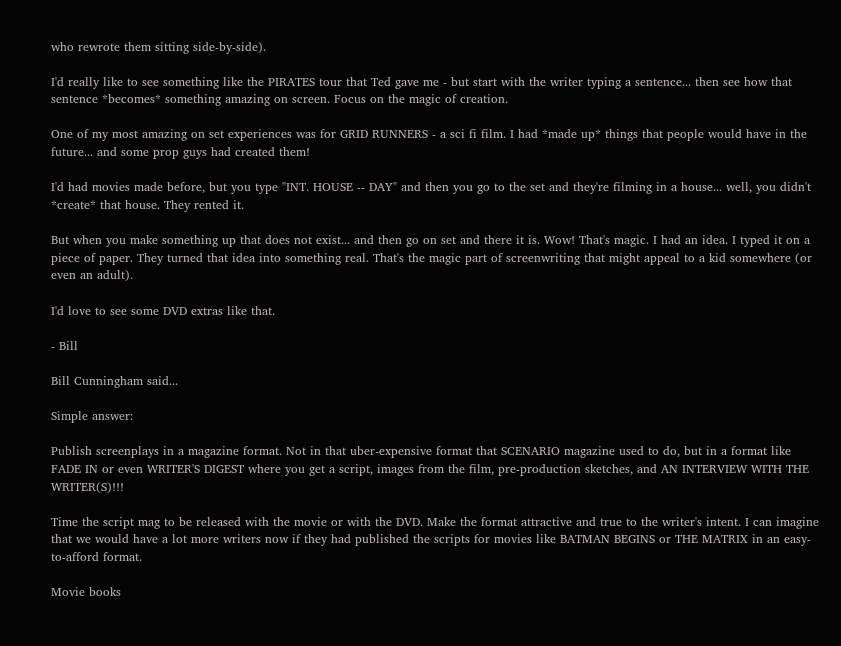who rewrote them sitting side-by-side).

I'd really like to see something like the PIRATES tour that Ted gave me - but start with the writer typing a sentence... then see how that sentence *becomes* something amazing on screen. Focus on the magic of creation.

One of my most amazing on set experiences was for GRID RUNNERS - a sci fi film. I had *made up* things that people would have in the future... and some prop guys had created them!

I'd had movies made before, but you type "INT. HOUSE -- DAY" and then you go to the set and they're filming in a house... well, you didn't *create* that house. They rented it.

But when you make something up that does not exist... and then go on set and there it is. Wow! That's magic. I had an idea. I typed it on a piece of paper. They turned that idea into something real. That's the magic part of screenwriting that might appeal to a kid somewhere (or even an adult).

I'd love to see some DVD extras like that.

- Bill

Bill Cunningham said...

Simple answer:

Publish screenplays in a magazine format. Not in that uber-expensive format that SCENARIO magazine used to do, but in a format like FADE IN or even WRITER'S DIGEST where you get a script, images from the film, pre-production sketches, and AN INTERVIEW WITH THE WRITER(S)!!!

Time the script mag to be released with the movie or with the DVD. Make the format attractive and true to the writer's intent. I can imagine that we would have a lot more writers now if they had published the scripts for movies like BATMAN BEGINS or THE MATRIX in an easy-to-afford format.

Movie books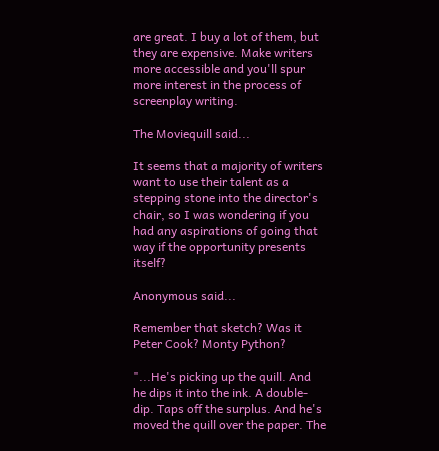are great. I buy a lot of them, but they are expensive. Make writers more accessible and you'll spur more interest in the process of screenplay writing.

The Moviequill said...

It seems that a majority of writers want to use their talent as a stepping stone into the director's chair, so I was wondering if you had any aspirations of going that way if the opportunity presents itself?

Anonymous said...

Remember that sketch? Was it Peter Cook? Monty Python?

"...He's picking up the quill. And he dips it into the ink. A double-dip. Taps off the surplus. And he's moved the quill over the paper. The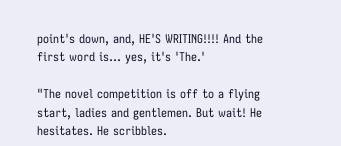point's down, and, HE'S WRITING!!!! And the first word is... yes, it's 'The.'

"The novel competition is off to a flying start, ladies and gentlemen. But wait! He hesitates. He scribbles.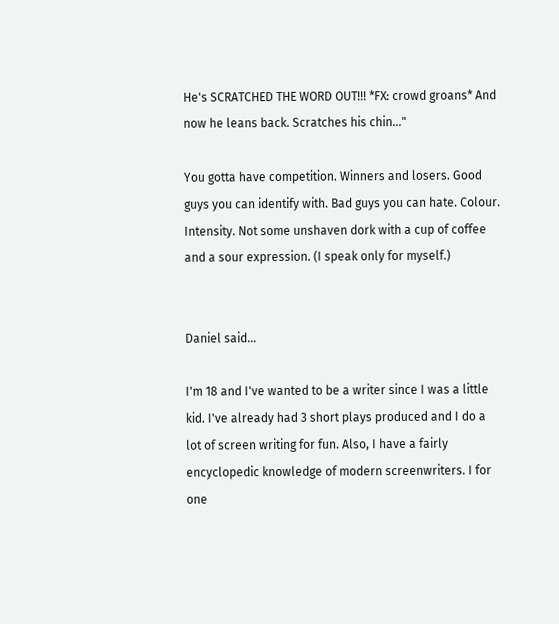He's SCRATCHED THE WORD OUT!!! *FX: crowd groans* And now he leans back. Scratches his chin..."

You gotta have competition. Winners and losers. Good guys you can identify with. Bad guys you can hate. Colour. Intensity. Not some unshaven dork with a cup of coffee and a sour expression. (I speak only for myself.)


Daniel said...

I'm 18 and I've wanted to be a writer since I was a little kid. I've already had 3 short plays produced and I do a lot of screen writing for fun. Also, I have a fairly encyclopedic knowledge of modern screenwriters. I for one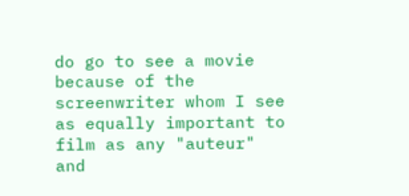do go to see a movie because of the screenwriter whom I see as equally important to film as any "auteur" and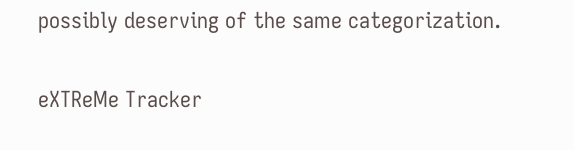possibly deserving of the same categorization.

eXTReMe Tracker